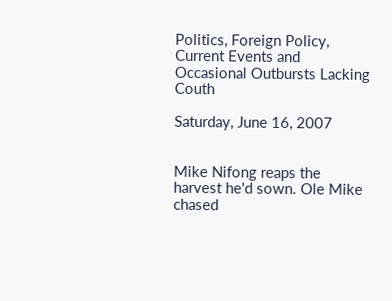Politics, Foreign Policy, Current Events and Occasional Outbursts Lacking Couth

Saturday, June 16, 2007


Mike Nifong reaps the harvest he'd sown. Ole Mike chased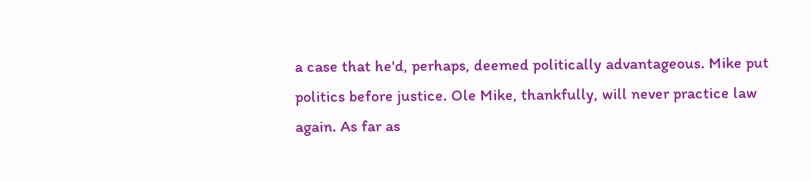a case that he'd, perhaps, deemed politically advantageous. Mike put politics before justice. Ole Mike, thankfully, will never practice law again. As far as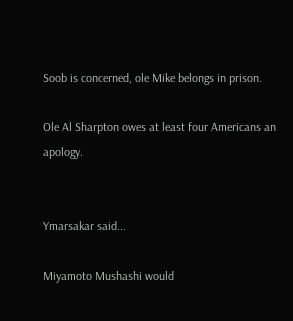Soob is concerned, ole Mike belongs in prison.

Ole Al Sharpton owes at least four Americans an apology.


Ymarsakar said...

Miyamoto Mushashi would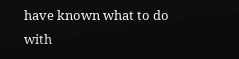have known what to do with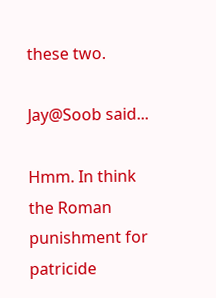these two.

Jay@Soob said...

Hmm. In think the Roman punishment for patricide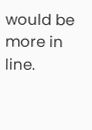would be more in line.